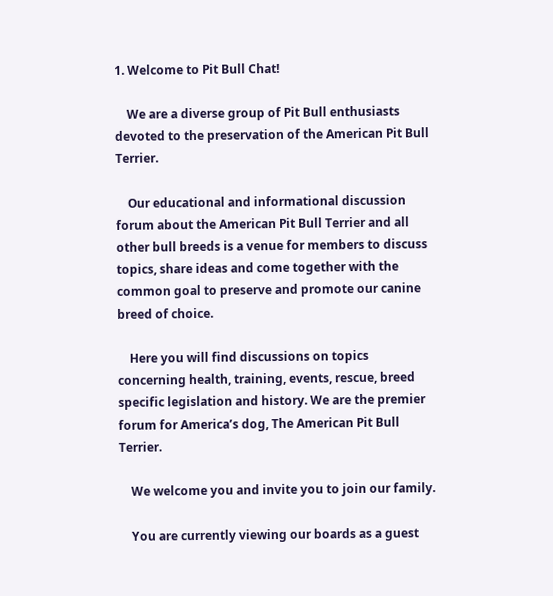1. Welcome to Pit Bull Chat!

    We are a diverse group of Pit Bull enthusiasts devoted to the preservation of the American Pit Bull Terrier.

    Our educational and informational discussion forum about the American Pit Bull Terrier and all other bull breeds is a venue for members to discuss topics, share ideas and come together with the common goal to preserve and promote our canine breed of choice.

    Here you will find discussions on topics concerning health, training, events, rescue, breed specific legislation and history. We are the premier forum for America’s dog, The American Pit Bull Terrier.

    We welcome you and invite you to join our family.

    You are currently viewing our boards as a guest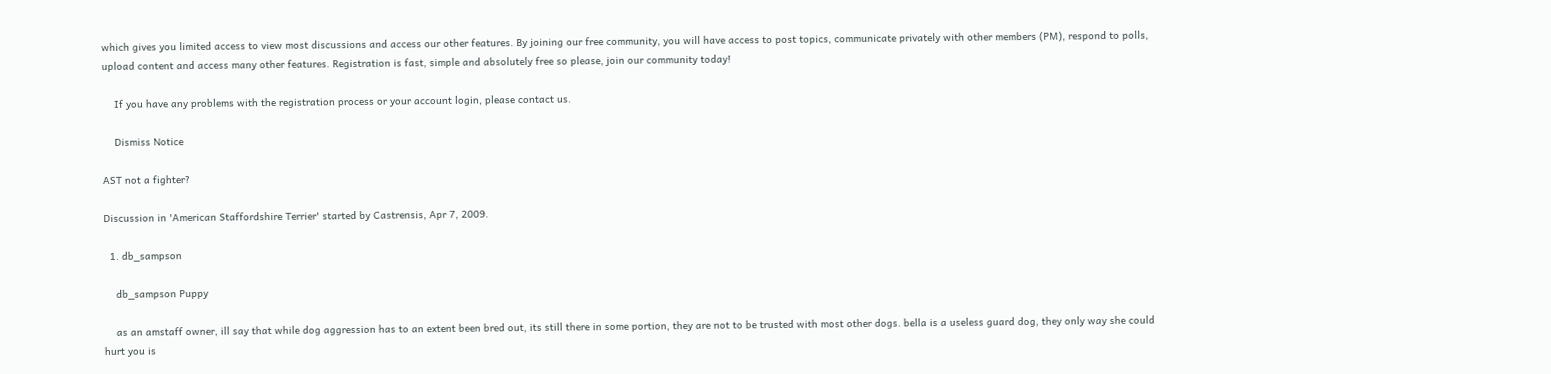which gives you limited access to view most discussions and access our other features. By joining our free community, you will have access to post topics, communicate privately with other members (PM), respond to polls, upload content and access many other features. Registration is fast, simple and absolutely free so please, join our community today!

    If you have any problems with the registration process or your account login, please contact us.

    Dismiss Notice

AST not a fighter?

Discussion in 'American Staffordshire Terrier' started by Castrensis, Apr 7, 2009.

  1. db_sampson

    db_sampson Puppy

    as an amstaff owner, ill say that while dog aggression has to an extent been bred out, its still there in some portion, they are not to be trusted with most other dogs. bella is a useless guard dog, they only way she could hurt you is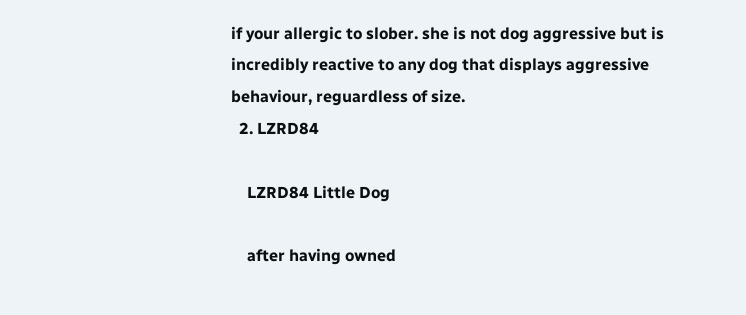if your allergic to slober. she is not dog aggressive but is incredibly reactive to any dog that displays aggressive behaviour, reguardless of size.
  2. LZRD84

    LZRD84 Little Dog

    after having owned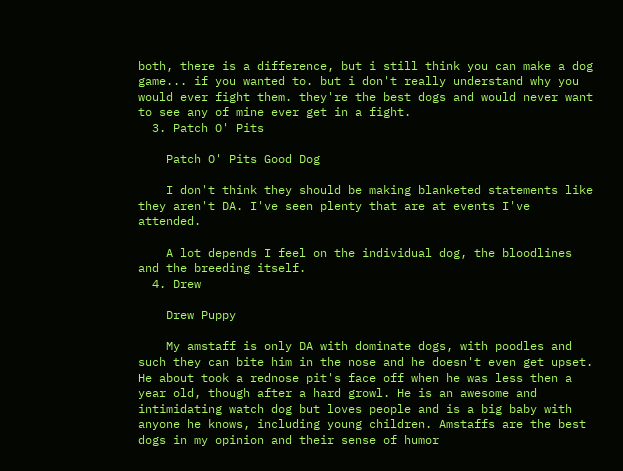both, there is a difference, but i still think you can make a dog game... if you wanted to. but i don't really understand why you would ever fight them. they're the best dogs and would never want to see any of mine ever get in a fight.
  3. Patch O' Pits

    Patch O' Pits Good Dog

    I don't think they should be making blanketed statements like they aren't DA. I've seen plenty that are at events I've attended.

    A lot depends I feel on the individual dog, the bloodlines and the breeding itself.
  4. Drew

    Drew Puppy

    My amstaff is only DA with dominate dogs, with poodles and such they can bite him in the nose and he doesn't even get upset. He about took a rednose pit's face off when he was less then a year old, though after a hard growl. He is an awesome and intimidating watch dog but loves people and is a big baby with anyone he knows, including young children. Amstaffs are the best dogs in my opinion and their sense of humor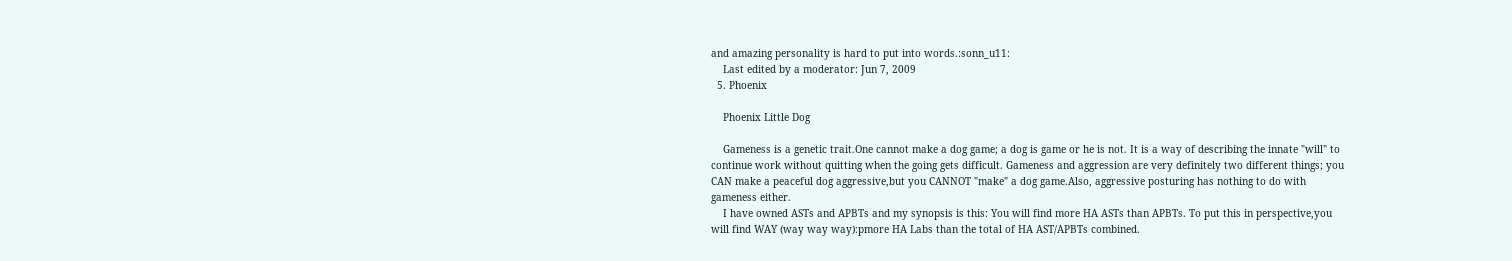and amazing personality is hard to put into words.:sonn_u11:
    Last edited by a moderator: Jun 7, 2009
  5. Phoenix

    Phoenix Little Dog

    Gameness is a genetic trait.One cannot make a dog game; a dog is game or he is not. It is a way of describing the innate "will" to continue work without quitting when the going gets difficult. Gameness and aggression are very definitely two different things; you CAN make a peaceful dog aggressive,but you CANNOT "make" a dog game.Also, aggressive posturing has nothing to do with gameness either.
    I have owned ASTs and APBTs and my synopsis is this: You will find more HA ASTs than APBTs. To put this in perspective,you will find WAY (way way way):pmore HA Labs than the total of HA AST/APBTs combined.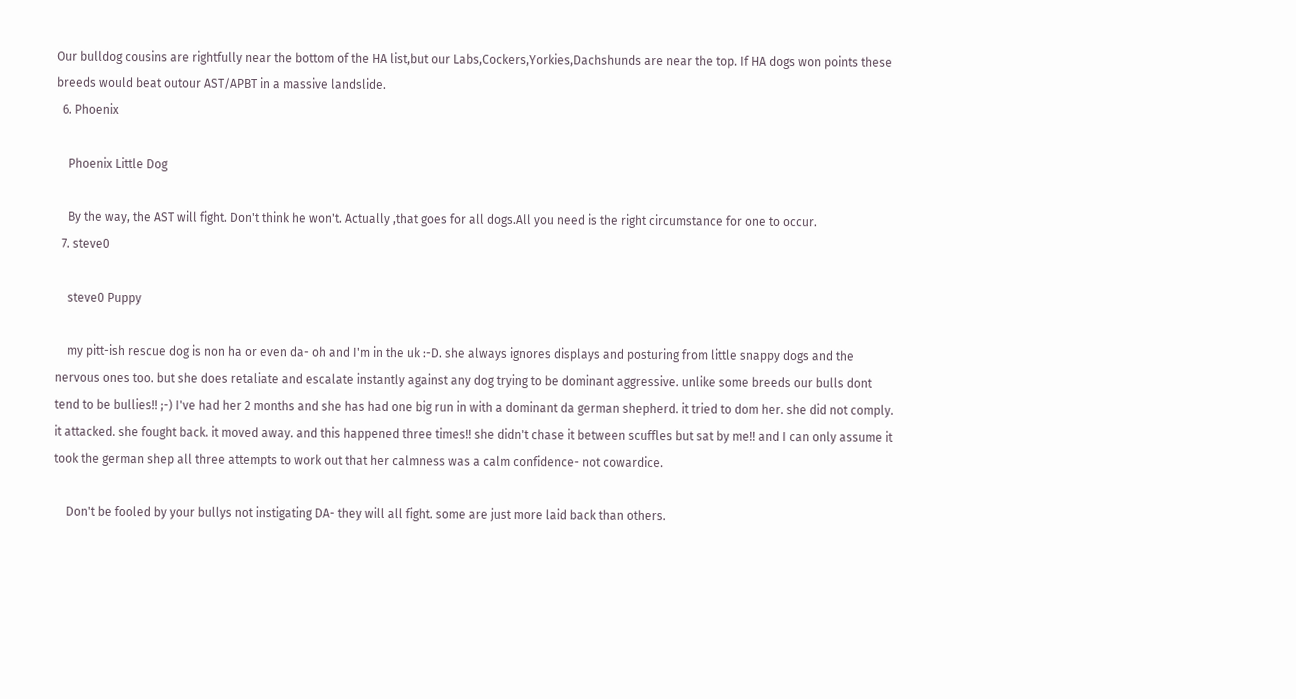Our bulldog cousins are rightfully near the bottom of the HA list,but our Labs,Cockers,Yorkies,Dachshunds are near the top. If HA dogs won points these breeds would beat outour AST/APBT in a massive landslide.
  6. Phoenix

    Phoenix Little Dog

    By the way, the AST will fight. Don't think he won't. Actually ,that goes for all dogs.All you need is the right circumstance for one to occur.
  7. steve0

    steve0 Puppy

    my pitt-ish rescue dog is non ha or even da- oh and I'm in the uk :-D. she always ignores displays and posturing from little snappy dogs and the nervous ones too. but she does retaliate and escalate instantly against any dog trying to be dominant aggressive. unlike some breeds our bulls dont tend to be bullies!! ;-) I've had her 2 months and she has had one big run in with a dominant da german shepherd. it tried to dom her. she did not comply. it attacked. she fought back. it moved away. and this happened three times!! she didn't chase it between scuffles but sat by me!! and I can only assume it took the german shep all three attempts to work out that her calmness was a calm confidence- not cowardice.

    Don't be fooled by your bullys not instigating DA- they will all fight. some are just more laid back than others.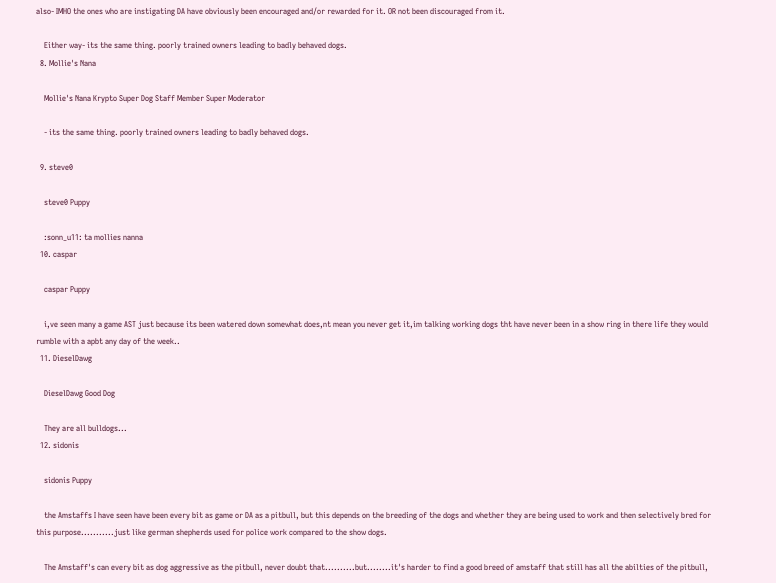also- IMHO the ones who are instigating DA have obviously been encouraged and/or rewarded for it. OR not been discouraged from it.

    Either way- its the same thing. poorly trained owners leading to badly behaved dogs.
  8. Mollie's Nana

    Mollie's Nana Krypto Super Dog Staff Member Super Moderator

    - its the same thing. poorly trained owners leading to badly behaved dogs.

  9. steve0

    steve0 Puppy

    :sonn_u11: ta mollies nanna
  10. caspar

    caspar Puppy

    i,ve seen many a game AST just because its been watered down somewhat does,nt mean you never get it,im talking working dogs tht have never been in a show ring in there life they would rumble with a apbt any day of the week..
  11. DieselDawg

    DieselDawg Good Dog

    They are all bulldogs...
  12. sidonis

    sidonis Puppy

    the Amstaffs I have seen have been every bit as game or DA as a pitbull, but this depends on the breeding of the dogs and whether they are being used to work and then selectively bred for this purpose...........just like german shepherds used for police work compared to the show dogs.

    The Amstaff's can every bit as dog aggressive as the pitbull, never doubt that..........but........it's harder to find a good breed of amstaff that still has all the abilties of the pitbull,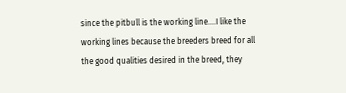since the pitbull is the working line....I like the working lines because the breeders breed for all the good qualities desired in the breed, they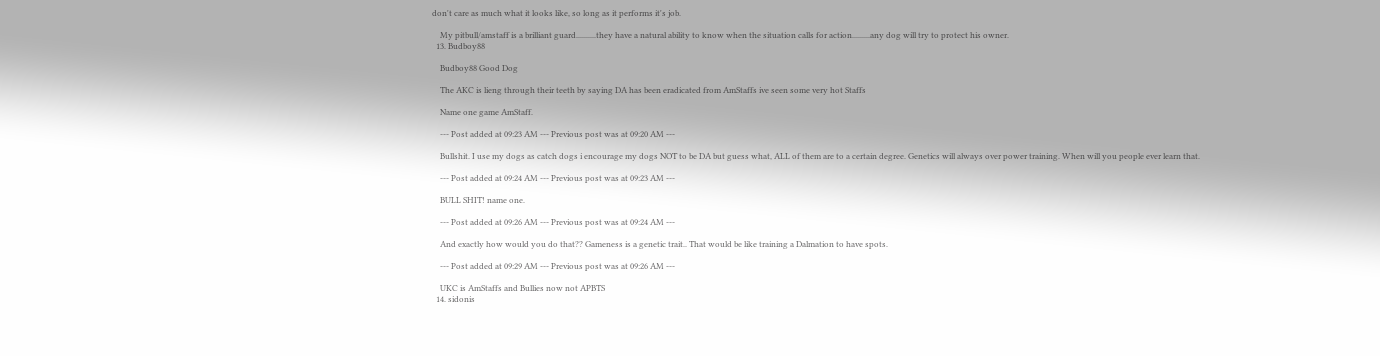don't care as much what it looks like, so long as it performs it's job.

    My pitbull/amstaff is a brilliant guard..........they have a natural ability to know when the situation calls for action.........any dog will try to protect his owner.
  13. Budboy88

    Budboy88 Good Dog

    The AKC is lieng through their teeth by saying DA has been eradicated from AmStaffs ive seen some very hot Staffs

    Name one game AmStaff.

    --- Post added at 09:23 AM --- Previous post was at 09:20 AM ---

    Bullshit. I use my dogs as catch dogs i encourage my dogs NOT to be DA but guess what, ALL of them are to a certain degree. Genetics will always over power training. When will you people ever learn that.

    --- Post added at 09:24 AM --- Previous post was at 09:23 AM ---

    BULL SHIT! name one.

    --- Post added at 09:26 AM --- Previous post was at 09:24 AM ---

    And exactly how would you do that?? Gameness is a genetic trait.. That would be like training a Dalmation to have spots.

    --- Post added at 09:29 AM --- Previous post was at 09:26 AM ---

    UKC is AmStaffs and Bullies now not APBTS
  14. sidonis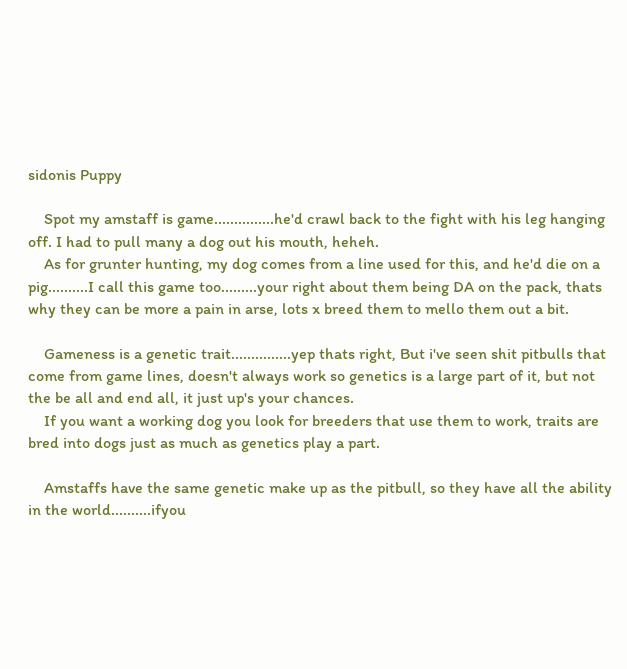sidonis Puppy

    Spot my amstaff is game...............he'd crawl back to the fight with his leg hanging off. I had to pull many a dog out his mouth, heheh.
    As for grunter hunting, my dog comes from a line used for this, and he'd die on a pig..........I call this game too.........your right about them being DA on the pack, thats why they can be more a pain in arse, lots x breed them to mello them out a bit.

    Gameness is a genetic trait...............yep thats right, But i've seen shit pitbulls that come from game lines, doesn't always work so genetics is a large part of it, but not the be all and end all, it just up's your chances.
    If you want a working dog you look for breeders that use them to work, traits are bred into dogs just as much as genetics play a part.

    Amstaffs have the same genetic make up as the pitbull, so they have all the ability in the world..........ifyou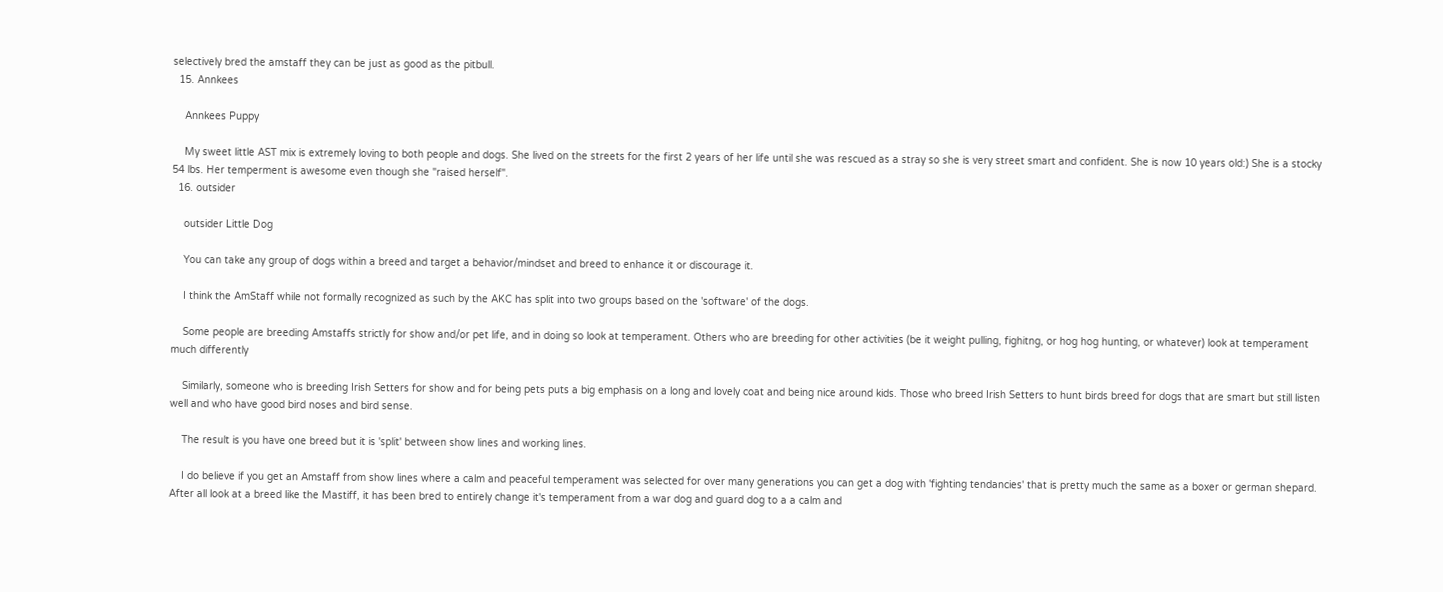selectively bred the amstaff they can be just as good as the pitbull.
  15. Annkees

    Annkees Puppy

    My sweet little AST mix is extremely loving to both people and dogs. She lived on the streets for the first 2 years of her life until she was rescued as a stray so she is very street smart and confident. She is now 10 years old:) She is a stocky 54 lbs. Her temperment is awesome even though she "raised herself".
  16. outsider

    outsider Little Dog

    You can take any group of dogs within a breed and target a behavior/mindset and breed to enhance it or discourage it.

    I think the AmStaff while not formally recognized as such by the AKC has split into two groups based on the 'software' of the dogs.

    Some people are breeding Amstaffs strictly for show and/or pet life, and in doing so look at temperament. Others who are breeding for other activities (be it weight pulling, fighitng, or hog hog hunting, or whatever) look at temperament much differently

    Similarly, someone who is breeding Irish Setters for show and for being pets puts a big emphasis on a long and lovely coat and being nice around kids. Those who breed Irish Setters to hunt birds breed for dogs that are smart but still listen well and who have good bird noses and bird sense.

    The result is you have one breed but it is 'split' between show lines and working lines.

    I do believe if you get an Amstaff from show lines where a calm and peaceful temperament was selected for over many generations you can get a dog with 'fighting tendancies' that is pretty much the same as a boxer or german shepard. After all look at a breed like the Mastiff, it has been bred to entirely change it's temperament from a war dog and guard dog to a a calm and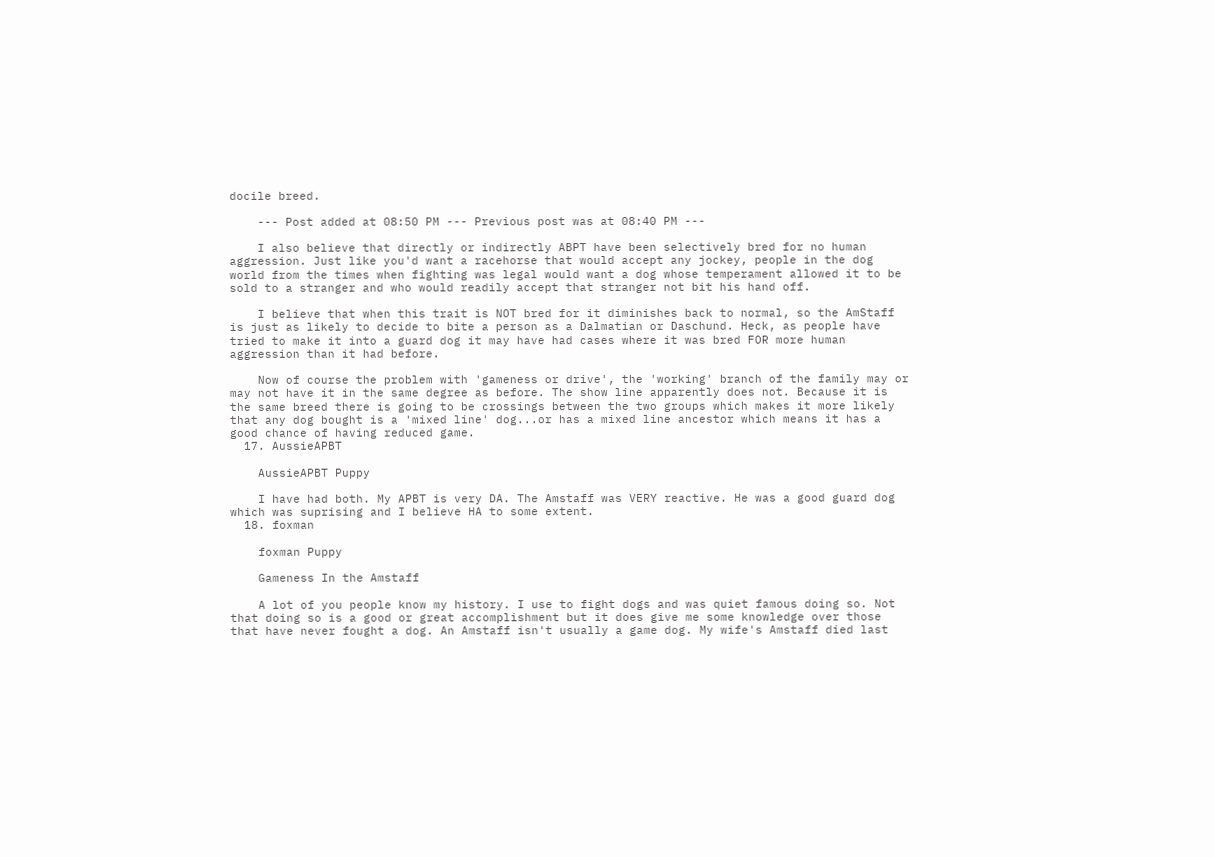docile breed.

    --- Post added at 08:50 PM --- Previous post was at 08:40 PM ---

    I also believe that directly or indirectly ABPT have been selectively bred for no human aggression. Just like you'd want a racehorse that would accept any jockey, people in the dog world from the times when fighting was legal would want a dog whose temperament allowed it to be sold to a stranger and who would readily accept that stranger not bit his hand off.

    I believe that when this trait is NOT bred for it diminishes back to normal, so the AmStaff is just as likely to decide to bite a person as a Dalmatian or Daschund. Heck, as people have tried to make it into a guard dog it may have had cases where it was bred FOR more human aggression than it had before.

    Now of course the problem with 'gameness or drive', the 'working' branch of the family may or may not have it in the same degree as before. The show line apparently does not. Because it is the same breed there is going to be crossings between the two groups which makes it more likely that any dog bought is a 'mixed line' dog...or has a mixed line ancestor which means it has a good chance of having reduced game.
  17. AussieAPBT

    AussieAPBT Puppy

    I have had both. My APBT is very DA. The Amstaff was VERY reactive. He was a good guard dog which was suprising and I believe HA to some extent.
  18. foxman

    foxman Puppy

    Gameness In the Amstaff

    A lot of you people know my history. I use to fight dogs and was quiet famous doing so. Not that doing so is a good or great accomplishment but it does give me some knowledge over those that have never fought a dog. An Amstaff isn't usually a game dog. My wife's Amstaff died last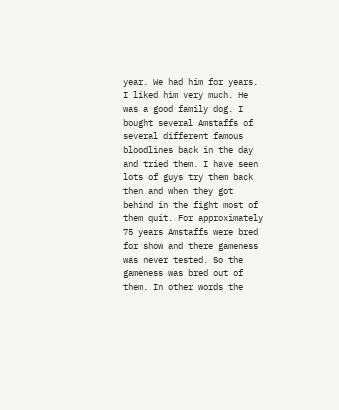year. We had him for years. I liked him very much. He was a good family dog. I bought several Amstaffs of several different famous bloodlines back in the day and tried them. I have seen lots of guys try them back then and when they got behind in the fight most of them quit. For approximately 75 years Amstaffs were bred for show and there gameness was never tested. So the gameness was bred out of them. In other words the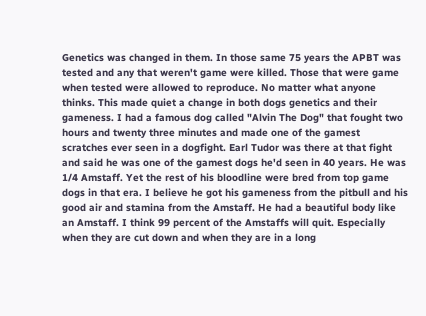Genetics was changed in them. In those same 75 years the APBT was tested and any that weren't game were killed. Those that were game when tested were allowed to reproduce. No matter what anyone thinks. This made quiet a change in both dogs genetics and their gameness. I had a famous dog called "Alvin The Dog" that fought two hours and twenty three minutes and made one of the gamest scratches ever seen in a dogfight. Earl Tudor was there at that fight and said he was one of the gamest dogs he'd seen in 40 years. He was 1/4 Amstaff. Yet the rest of his bloodline were bred from top game dogs in that era. I believe he got his gameness from the pitbull and his good air and stamina from the Amstaff. He had a beautiful body like an Amstaff. I think 99 percent of the Amstaffs will quit. Especially when they are cut down and when they are in a long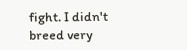fight. I didn't breed very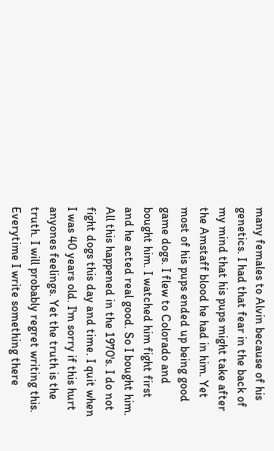many females to Alvin because of his genetics. I had that fear in the back of my mind that his pups might take after the Amstaff blood he had in him. Yet most of his pups ended up being good game dogs. I flew to Colorado and bought him. I watched him fight first and he acted real good. So I bought him. All this happened in the 1970's. I do not fight dogs this day and time. I quit when I was 40 years old. I'm sorry if this hurt anyones feelings. Yet the truth is the truth. I will probably regret writing this. Everytime I write something there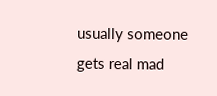usually someone gets real mad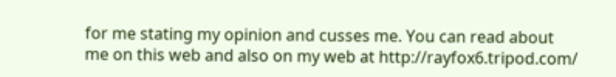for me stating my opinion and cusses me. You can read about me on this web and also on my web at http://rayfox6.tripod.com/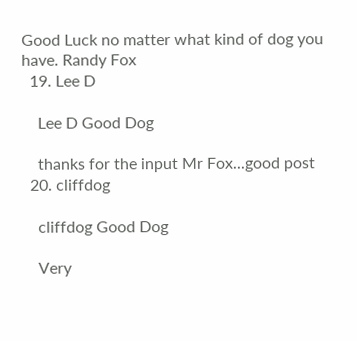Good Luck no matter what kind of dog you have. Randy Fox
  19. Lee D

    Lee D Good Dog

    thanks for the input Mr Fox...good post
  20. cliffdog

    cliffdog Good Dog

    Very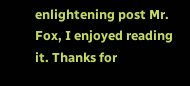enlightening post Mr. Fox, I enjoyed reading it. Thanks for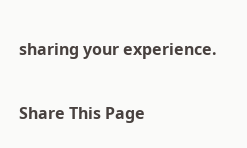sharing your experience.

Share This Page